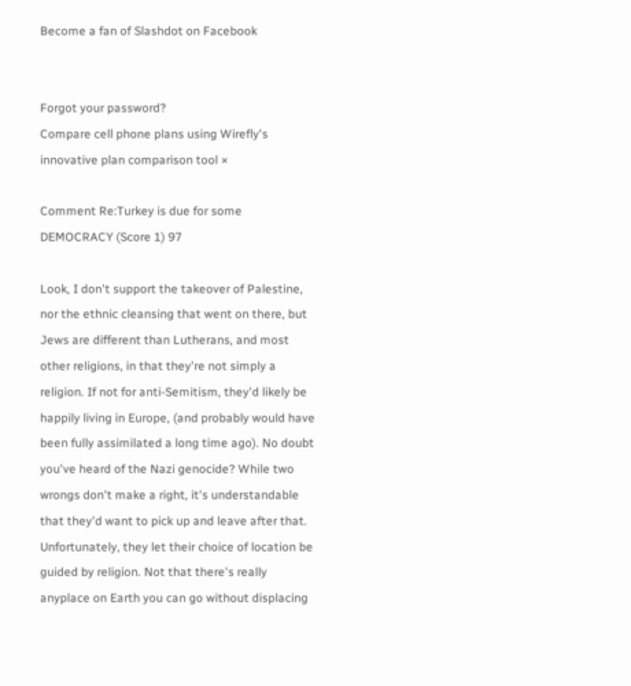Become a fan of Slashdot on Facebook


Forgot your password?
Compare cell phone plans using Wirefly's innovative plan comparison tool ×

Comment Re:Turkey is due for some DEMOCRACY (Score 1) 97

Look, I don't support the takeover of Palestine, nor the ethnic cleansing that went on there, but Jews are different than Lutherans, and most other religions, in that they're not simply a religion. If not for anti-Semitism, they'd likely be happily living in Europe, (and probably would have been fully assimilated a long time ago). No doubt you've heard of the Nazi genocide? While two wrongs don't make a right, it's understandable that they'd want to pick up and leave after that. Unfortunately, they let their choice of location be guided by religion. Not that there's really anyplace on Earth you can go without displacing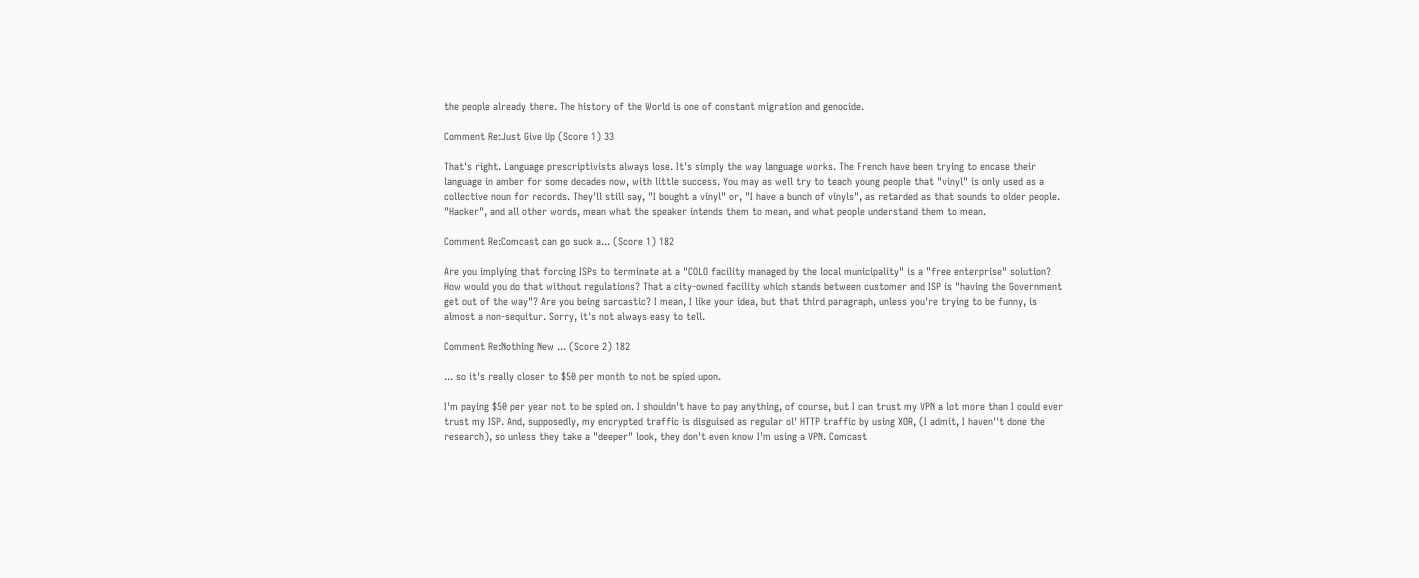the people already there. The history of the World is one of constant migration and genocide.

Comment Re:Just Give Up (Score 1) 33

That's right. Language prescriptivists always lose. It's simply the way language works. The French have been trying to encase their language in amber for some decades now, with little success. You may as well try to teach young people that "vinyl" is only used as a collective noun for records. They'll still say, "I bought a vinyl" or, "I have a bunch of vinyls", as retarded as that sounds to older people. "Hacker", and all other words, mean what the speaker intends them to mean, and what people understand them to mean.

Comment Re:Comcast can go suck a... (Score 1) 182

Are you implying that forcing ISPs to terminate at a "COLO facility managed by the local municipality" is a "free enterprise" solution? How would you do that without regulations? That a city-owned facility which stands between customer and ISP is "having the Government get out of the way"? Are you being sarcastic? I mean, I like your idea, but that third paragraph, unless you're trying to be funny, is almost a non-sequitur. Sorry, it's not always easy to tell.

Comment Re:Nothing New ... (Score 2) 182

... so it's really closer to $50 per month to not be spied upon.

I'm paying $50 per year not to be spied on. I shouldn't have to pay anything, of course, but I can trust my VPN a lot more than I could ever trust my ISP. And, supposedly, my encrypted traffic is disguised as regular ol' HTTP traffic by using XOR, (I admit, I haven''t done the research), so unless they take a "deeper" look, they don't even know I'm using a VPN. Comcast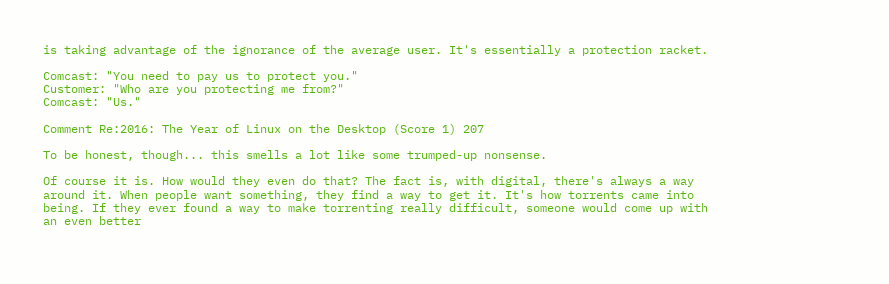is taking advantage of the ignorance of the average user. It's essentially a protection racket.

Comcast: "You need to pay us to protect you."
Customer: "Who are you protecting me from?"
Comcast: "Us."

Comment Re:2016: The Year of Linux on the Desktop (Score 1) 207

To be honest, though... this smells a lot like some trumped-up nonsense.

Of course it is. How would they even do that? The fact is, with digital, there's always a way around it. When people want something, they find a way to get it. It's how torrents came into being. If they ever found a way to make torrenting really difficult, someone would come up with an even better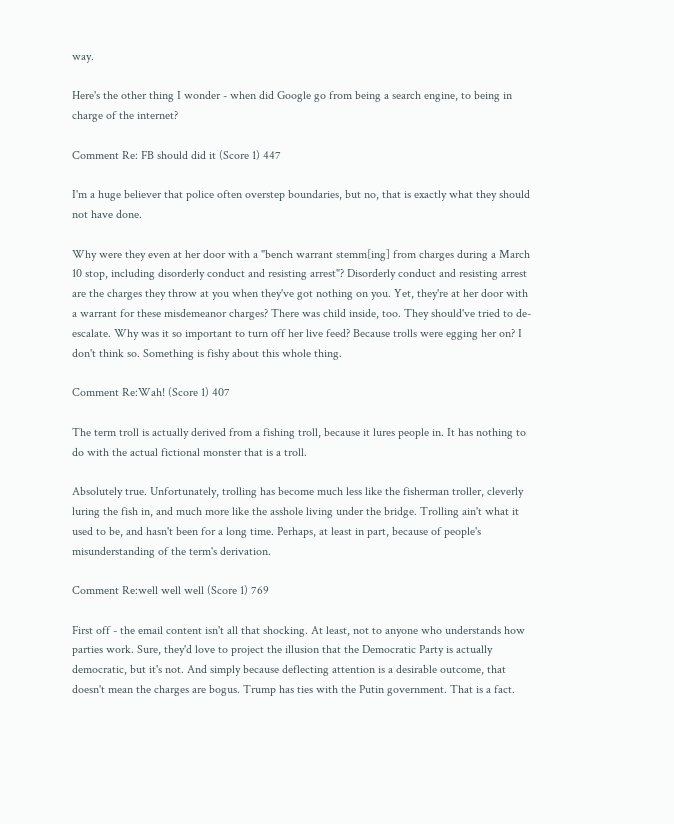way.

Here's the other thing I wonder - when did Google go from being a search engine, to being in charge of the internet?

Comment Re: FB should did it (Score 1) 447

I'm a huge believer that police often overstep boundaries, but no, that is exactly what they should not have done.

Why were they even at her door with a "bench warrant stemm[ing] from charges during a March 10 stop, including disorderly conduct and resisting arrest"? Disorderly conduct and resisting arrest are the charges they throw at you when they've got nothing on you. Yet, they're at her door with a warrant for these misdemeanor charges? There was child inside, too. They should've tried to de-escalate. Why was it so important to turn off her live feed? Because trolls were egging her on? I don't think so. Something is fishy about this whole thing.

Comment Re:Wah! (Score 1) 407

The term troll is actually derived from a fishing troll, because it lures people in. It has nothing to do with the actual fictional monster that is a troll.

Absolutely true. Unfortunately, trolling has become much less like the fisherman troller, cleverly luring the fish in, and much more like the asshole living under the bridge. Trolling ain't what it used to be, and hasn't been for a long time. Perhaps, at least in part, because of people's misunderstanding of the term's derivation.

Comment Re:well well well (Score 1) 769

First off - the email content isn't all that shocking. At least, not to anyone who understands how parties work. Sure, they'd love to project the illusion that the Democratic Party is actually democratic, but it's not. And simply because deflecting attention is a desirable outcome, that doesn't mean the charges are bogus. Trump has ties with the Putin government. That is a fact.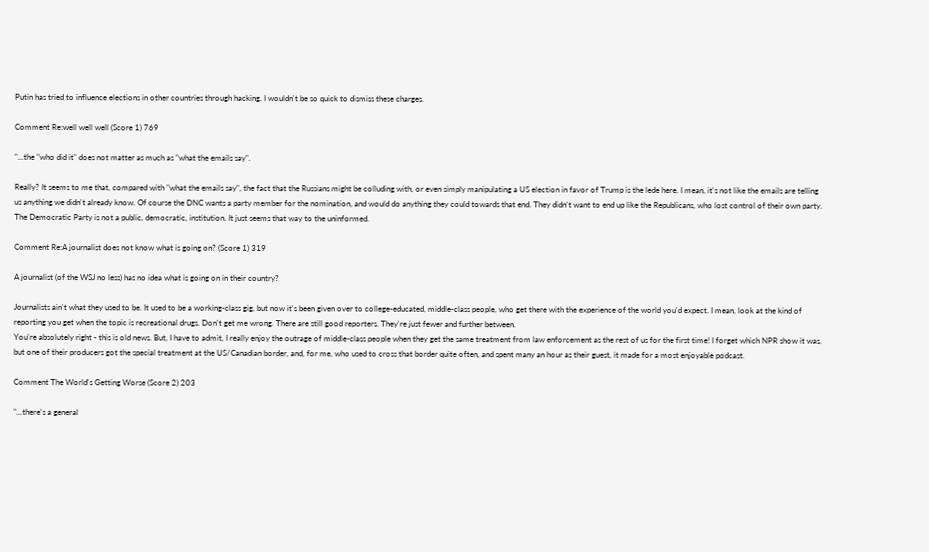Putin has tried to influence elections in other countries through hacking. I wouldn't be so quick to dismiss these charges.

Comment Re:well well well (Score 1) 769

"...the "who did it" does not matter as much as "what the emails say".

Really? It seems to me that, compared with "what the emails say", the fact that the Russians might be colluding with, or even simply manipulating a US election in favor of Trump is the lede here. I mean, it's not like the emails are telling us anything we didn't already know. Of course the DNC wants a party member for the nomination, and would do anything they could towards that end. They didn't want to end up like the Republicans, who lost control of their own party. The Democratic Party is not a public, democratic, institution. It just seems that way to the uninformed.

Comment Re:A journalist does not know what is going on? (Score 1) 319

A journalist (of the WSJ no less) has no idea what is going on in their country?

Journalists ain't what they used to be. It used to be a working-class gig, but now it's been given over to college-educated, middle-class people, who get there with the experience of the world you'd expect. I mean, look at the kind of reporting you get when the topic is recreational drugs. Don't get me wrong. There are still good reporters. They're just fewer and further between.
You're absolutely right - this is old news. But, I have to admit, I really enjoy the outrage of middle-class people when they get the same treatment from law enforcement as the rest of us for the first time! I forget which NPR show it was, but one of their producers got the special treatment at the US/Canadian border, and, for me, who used to cross that border quite often, and spent many an hour as their guest, it made for a most enjoyable podcast.

Comment The World's Getting Worse (Score 2) 203

"...there's a general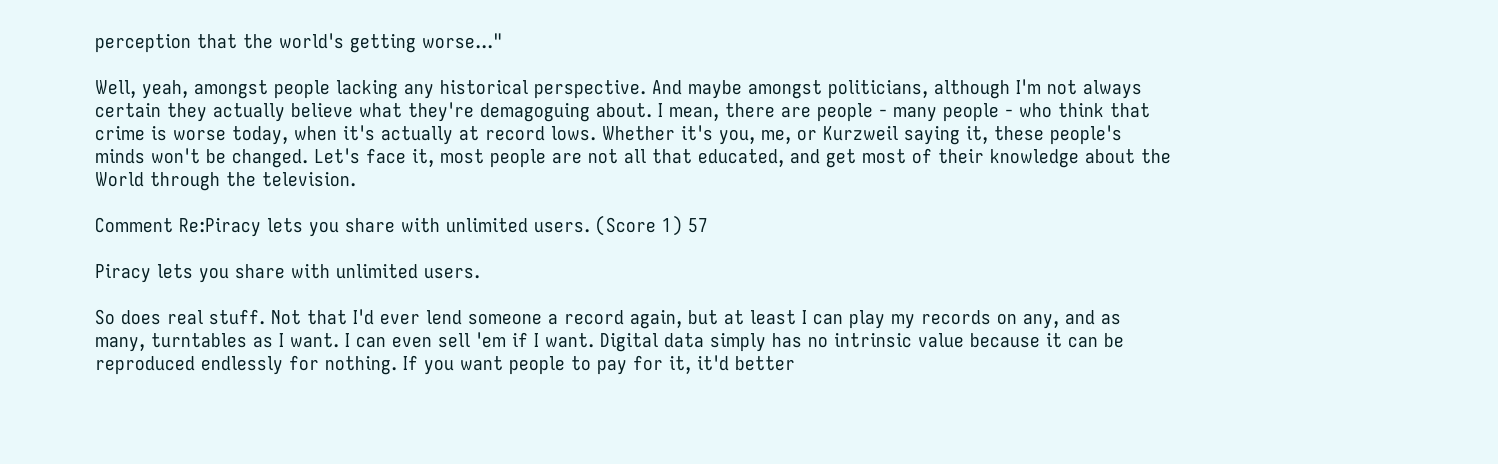perception that the world's getting worse..."

Well, yeah, amongst people lacking any historical perspective. And maybe amongst politicians, although I'm not always certain they actually believe what they're demagoguing about. I mean, there are people - many people - who think that crime is worse today, when it's actually at record lows. Whether it's you, me, or Kurzweil saying it, these people's minds won't be changed. Let's face it, most people are not all that educated, and get most of their knowledge about the World through the television.

Comment Re:Piracy lets you share with unlimited users. (Score 1) 57

Piracy lets you share with unlimited users.

So does real stuff. Not that I'd ever lend someone a record again, but at least I can play my records on any, and as many, turntables as I want. I can even sell 'em if I want. Digital data simply has no intrinsic value because it can be reproduced endlessly for nothing. If you want people to pay for it, it'd better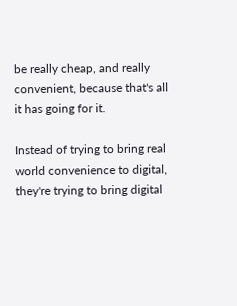be really cheap, and really convenient, because that's all it has going for it.

Instead of trying to bring real world convenience to digital, they're trying to bring digital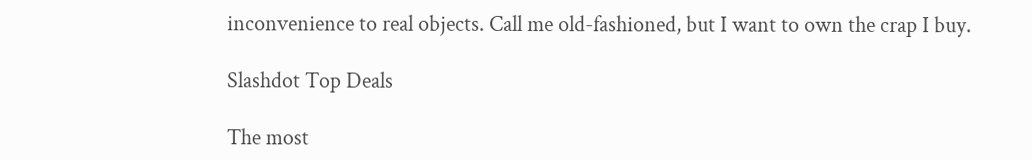inconvenience to real objects. Call me old-fashioned, but I want to own the crap I buy.

Slashdot Top Deals

The most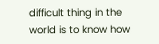difficult thing in the world is to know how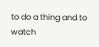to do a thing and to watch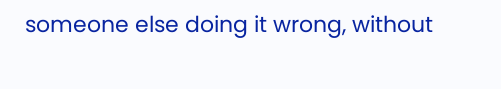someone else doing it wrong, without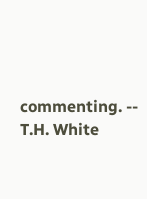commenting. -- T.H. White